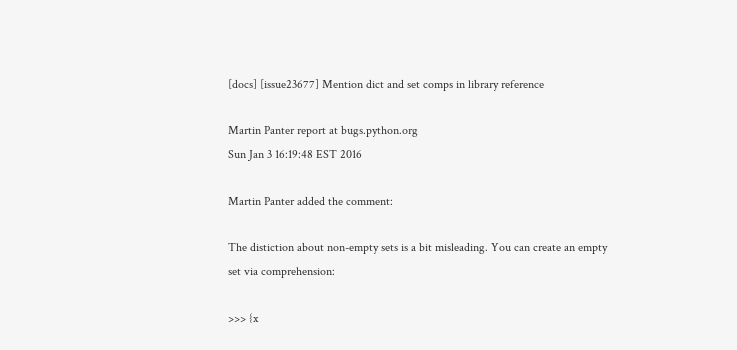[docs] [issue23677] Mention dict and set comps in library reference

Martin Panter report at bugs.python.org
Sun Jan 3 16:19:48 EST 2016

Martin Panter added the comment:

The distiction about non-empty sets is a bit misleading. You can create an empty set via comprehension:

>>> {x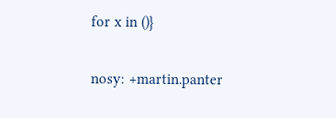for x in ()}

nosy: +martin.panter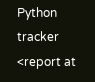Python tracker <report at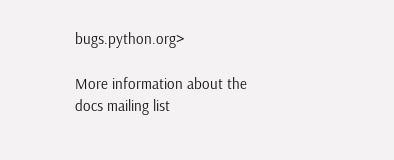bugs.python.org>

More information about the docs mailing list